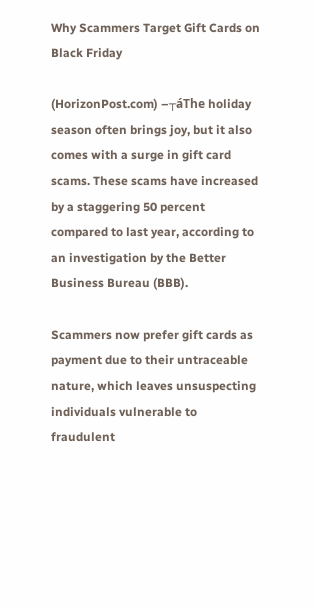Why Scammers Target Gift Cards on Black Friday

(HorizonPost.com) –┬áThe holiday season often brings joy, but it also comes with a surge in gift card scams. These scams have increased by a staggering 50 percent compared to last year, according to an investigation by the Better Business Bureau (BBB).

Scammers now prefer gift cards as payment due to their untraceable nature, which leaves unsuspecting individuals vulnerable to fraudulent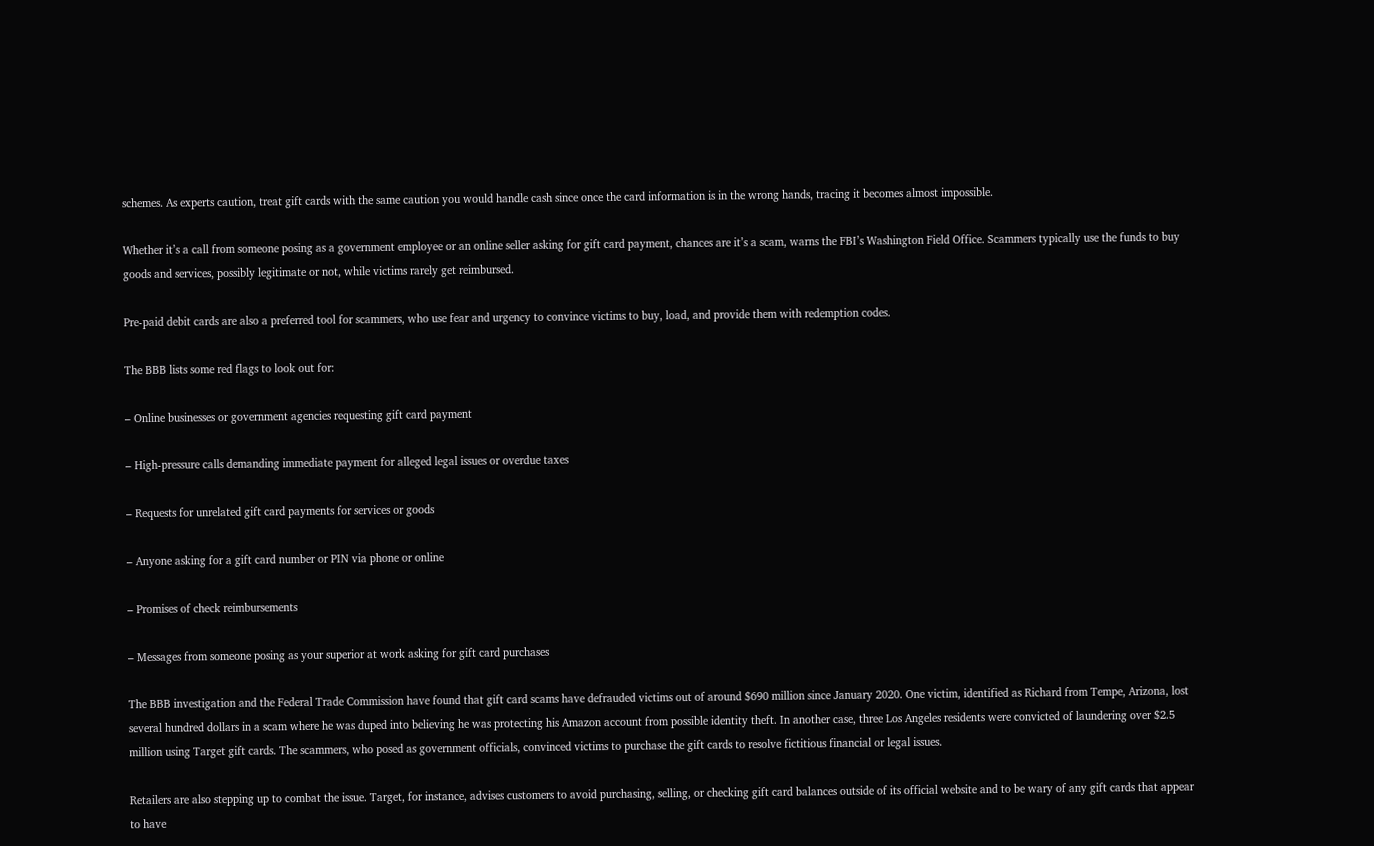schemes. As experts caution, treat gift cards with the same caution you would handle cash since once the card information is in the wrong hands, tracing it becomes almost impossible.

Whether it’s a call from someone posing as a government employee or an online seller asking for gift card payment, chances are it’s a scam, warns the FBI’s Washington Field Office. Scammers typically use the funds to buy goods and services, possibly legitimate or not, while victims rarely get reimbursed.

Pre-paid debit cards are also a preferred tool for scammers, who use fear and urgency to convince victims to buy, load, and provide them with redemption codes.

The BBB lists some red flags to look out for:

– Online businesses or government agencies requesting gift card payment

– High-pressure calls demanding immediate payment for alleged legal issues or overdue taxes

– Requests for unrelated gift card payments for services or goods

– Anyone asking for a gift card number or PIN via phone or online

– Promises of check reimbursements

– Messages from someone posing as your superior at work asking for gift card purchases

The BBB investigation and the Federal Trade Commission have found that gift card scams have defrauded victims out of around $690 million since January 2020. One victim, identified as Richard from Tempe, Arizona, lost several hundred dollars in a scam where he was duped into believing he was protecting his Amazon account from possible identity theft. In another case, three Los Angeles residents were convicted of laundering over $2.5 million using Target gift cards. The scammers, who posed as government officials, convinced victims to purchase the gift cards to resolve fictitious financial or legal issues.

Retailers are also stepping up to combat the issue. Target, for instance, advises customers to avoid purchasing, selling, or checking gift card balances outside of its official website and to be wary of any gift cards that appear to have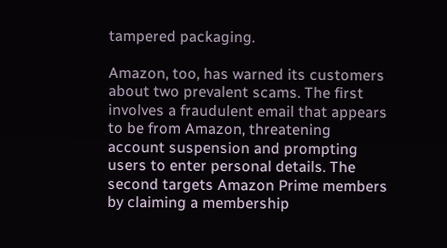tampered packaging.

Amazon, too, has warned its customers about two prevalent scams. The first involves a fraudulent email that appears to be from Amazon, threatening account suspension and prompting users to enter personal details. The second targets Amazon Prime members by claiming a membership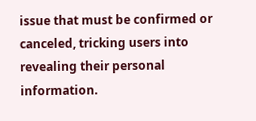issue that must be confirmed or canceled, tricking users into revealing their personal information.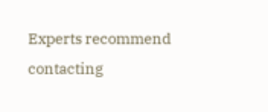Experts recommend contacting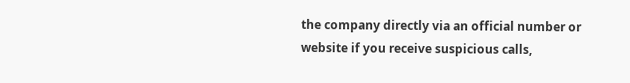the company directly via an official number or website if you receive suspicious calls,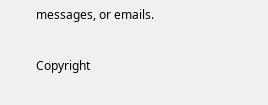messages, or emails.

Copyright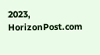2023, HorizonPost.com